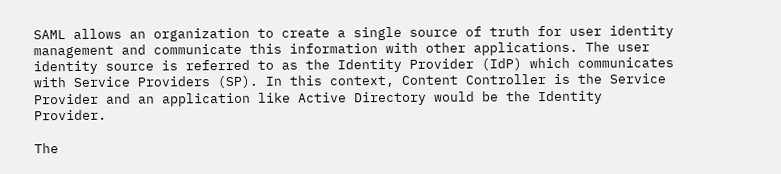SAML allows an organization to create a single source of truth for user identity management and communicate this information with other applications. The user identity source is referred to as the Identity Provider (IdP) which communicates with Service Providers (SP). In this context, Content Controller is the Service Provider and an application like Active Directory would be the Identity Provider.

The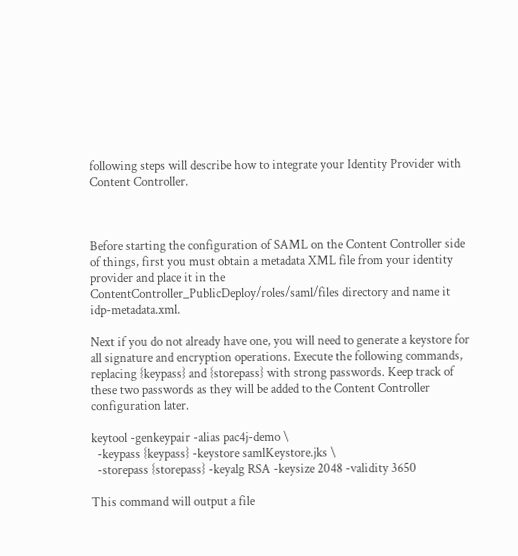following steps will describe how to integrate your Identity Provider with Content Controller.



Before starting the configuration of SAML on the Content Controller side of things, first you must obtain a metadata XML file from your identity provider and place it in the ContentController_PublicDeploy/roles/saml/files directory and name it idp-metadata.xml.

Next if you do not already have one, you will need to generate a keystore for all signature and encryption operations. Execute the following commands, replacing {keypass} and {storepass} with strong passwords. Keep track of these two passwords as they will be added to the Content Controller configuration later.

keytool -genkeypair -alias pac4j-demo \
  -keypass {keypass} -keystore samlKeystore.jks \
  -storepass {storepass} -keyalg RSA -keysize 2048 -validity 3650

This command will output a file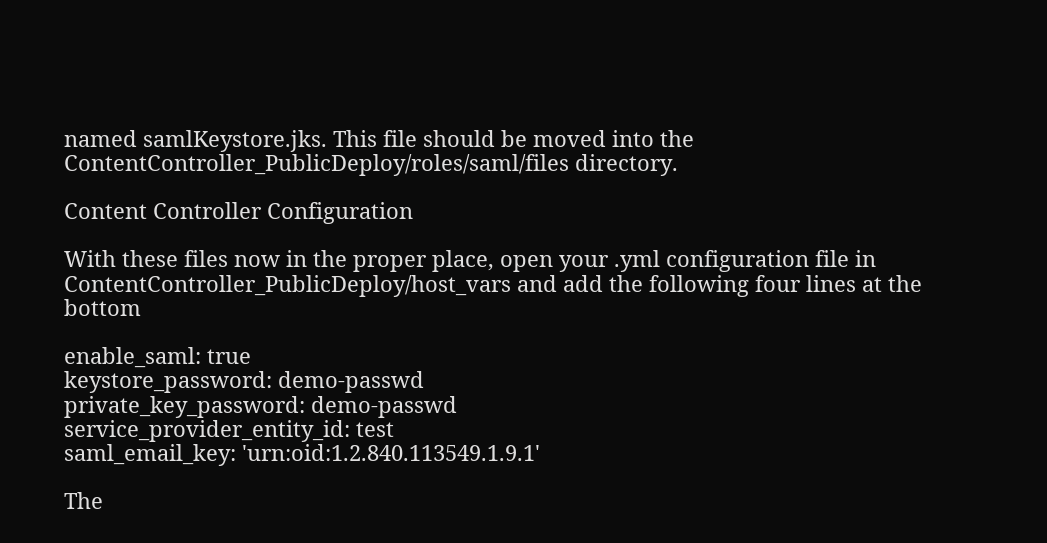named samlKeystore.jks. This file should be moved into the ContentController_PublicDeploy/roles/saml/files directory.

Content Controller Configuration

With these files now in the proper place, open your .yml configuration file in ContentController_PublicDeploy/host_vars and add the following four lines at the bottom

enable_saml: true
keystore_password: demo-passwd
private_key_password: demo-passwd
service_provider_entity_id: test
saml_email_key: 'urn:oid:1.2.840.113549.1.9.1'

The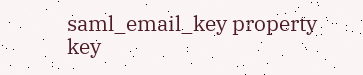saml_email_key property key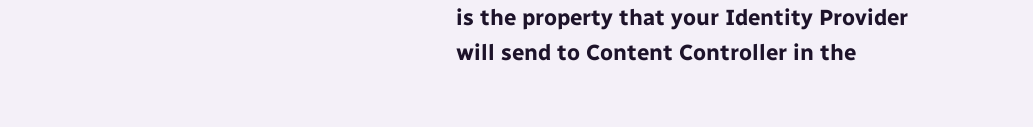is the property that your Identity Provider will send to Content Controller in the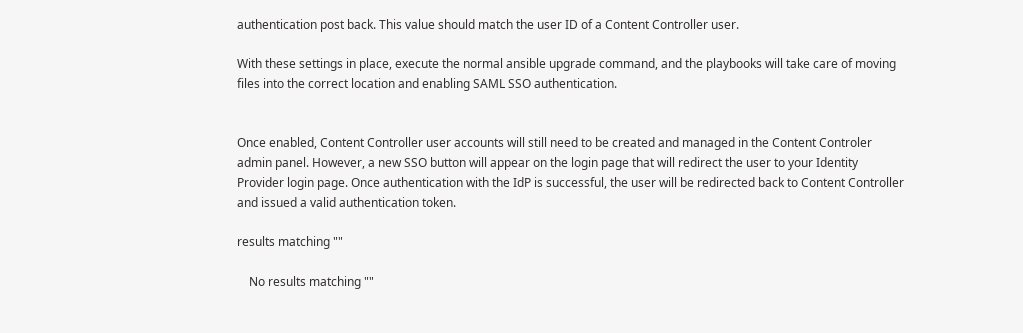authentication post back. This value should match the user ID of a Content Controller user.

With these settings in place, execute the normal ansible upgrade command, and the playbooks will take care of moving files into the correct location and enabling SAML SSO authentication.


Once enabled, Content Controller user accounts will still need to be created and managed in the Content Controler admin panel. However, a new SSO button will appear on the login page that will redirect the user to your Identity Provider login page. Once authentication with the IdP is successful, the user will be redirected back to Content Controller and issued a valid authentication token.

results matching ""

    No results matching ""